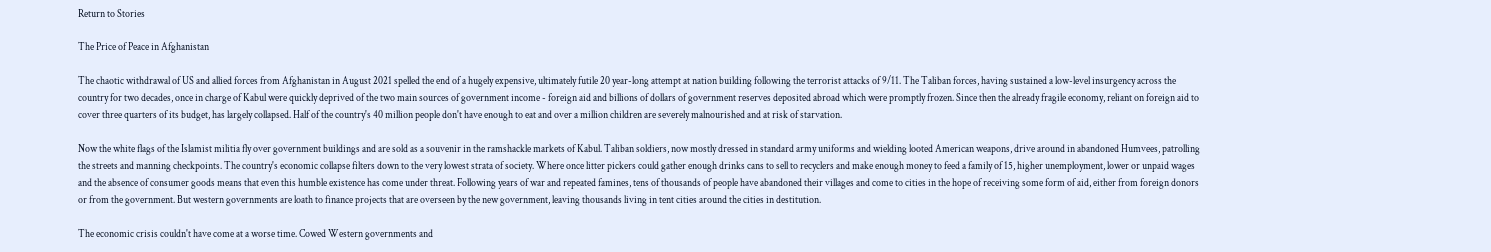Return to Stories

The Price of Peace in Afghanistan

The chaotic withdrawal of US and allied forces from Afghanistan in August 2021 spelled the end of a hugely expensive, ultimately futile 20 year-long attempt at nation building following the terrorist attacks of 9/11. The Taliban forces, having sustained a low-level insurgency across the country for two decades, once in charge of Kabul were quickly deprived of the two main sources of government income - foreign aid and billions of dollars of government reserves deposited abroad which were promptly frozen. Since then the already fragile economy, reliant on foreign aid to cover three quarters of its budget, has largely collapsed. Half of the country's 40 million people don't have enough to eat and over a million children are severely malnourished and at risk of starvation.

Now the white flags of the Islamist militia fly over government buildings and are sold as a souvenir in the ramshackle markets of Kabul. Taliban soldiers, now mostly dressed in standard army uniforms and wielding looted American weapons, drive around in abandoned Humvees, patrolling the streets and manning checkpoints. The country's economic collapse filters down to the very lowest strata of society. Where once litter pickers could gather enough drinks cans to sell to recyclers and make enough money to feed a family of 15, higher unemployment, lower or unpaid wages and the absence of consumer goods means that even this humble existence has come under threat. Following years of war and repeated famines, tens of thousands of people have abandoned their villages and come to cities in the hope of receiving some form of aid, either from foreign donors or from the government. But western governments are loath to finance projects that are overseen by the new government, leaving thousands living in tent cities around the cities in destitution.

The economic crisis couldn't have come at a worse time. Cowed Western governments and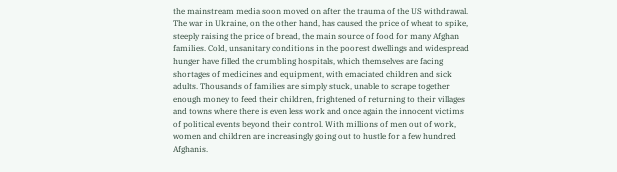the mainstream media soon moved on after the trauma of the US withdrawal. The war in Ukraine, on the other hand, has caused the price of wheat to spike, steeply raising the price of bread, the main source of food for many Afghan families. Cold, unsanitary conditions in the poorest dwellings and widespread hunger have filled the crumbling hospitals, which themselves are facing shortages of medicines and equipment, with emaciated children and sick adults. Thousands of families are simply stuck, unable to scrape together enough money to feed their children, frightened of returning to their villages and towns where there is even less work and once again the innocent victims of political events beyond their control. With millions of men out of work, women and children are increasingly going out to hustle for a few hundred Afghanis.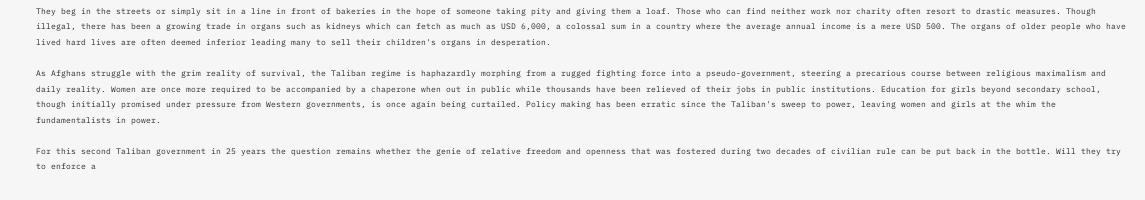They beg in the streets or simply sit in a line in front of bakeries in the hope of someone taking pity and giving them a loaf. Those who can find neither work nor charity often resort to drastic measures. Though illegal, there has been a growing trade in organs such as kidneys which can fetch as much as USD 6,000, a colossal sum in a country where the average annual income is a mere USD 500. The organs of older people who have lived hard lives are often deemed inferior leading many to sell their children's organs in desperation.

As Afghans struggle with the grim reality of survival, the Taliban regime is haphazardly morphing from a rugged fighting force into a pseudo-government, steering a precarious course between religious maximalism and daily reality. Women are once more required to be accompanied by a chaperone when out in public while thousands have been relieved of their jobs in public institutions. Education for girls beyond secondary school, though initially promised under pressure from Western governments, is once again being curtailed. Policy making has been erratic since the Taliban's sweep to power, leaving women and girls at the whim the fundamentalists in power.

For this second Taliban government in 25 years the question remains whether the genie of relative freedom and openness that was fostered during two decades of civilian rule can be put back in the bottle. Will they try to enforce a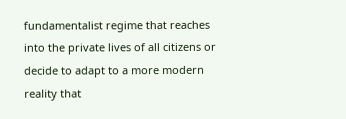fundamentalist regime that reaches into the private lives of all citizens or decide to adapt to a more modern reality that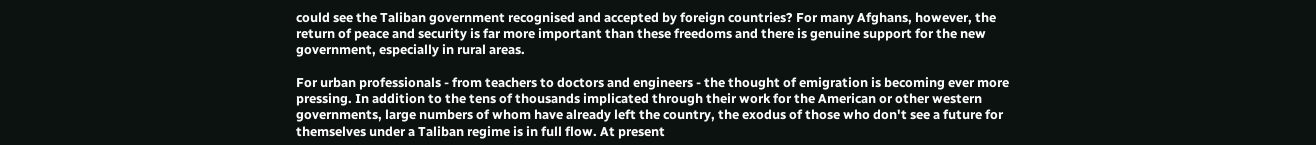could see the Taliban government recognised and accepted by foreign countries? For many Afghans, however, the return of peace and security is far more important than these freedoms and there is genuine support for the new government, especially in rural areas.

For urban professionals - from teachers to doctors and engineers - the thought of emigration is becoming ever more pressing. In addition to the tens of thousands implicated through their work for the American or other western governments, large numbers of whom have already left the country, the exodus of those who don't see a future for themselves under a Taliban regime is in full flow. At present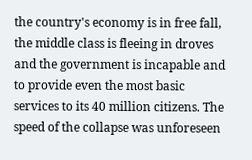the country's economy is in free fall, the middle class is fleeing in droves and the government is incapable and to provide even the most basic services to its 40 million citizens. The speed of the collapse was unforeseen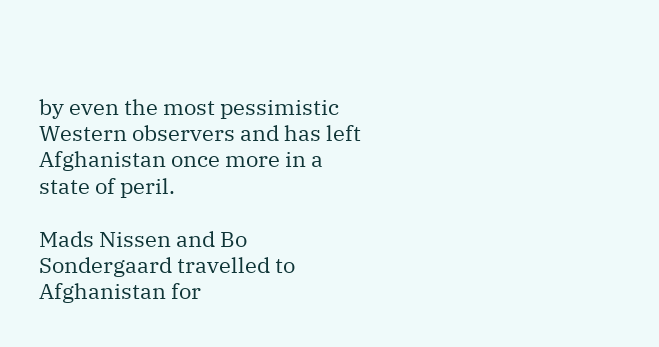by even the most pessimistic Western observers and has left Afghanistan once more in a state of peril.

Mads Nissen and Bo Sondergaard travelled to Afghanistan for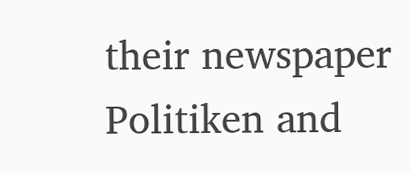their newspaper Politiken and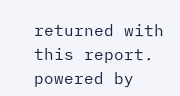returned with this report.
powered by